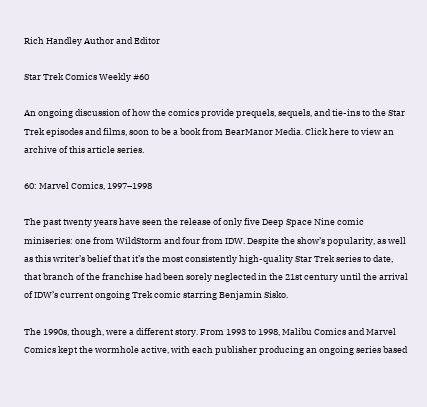Rich Handley Author and Editor

Star Trek Comics Weekly #60

An ongoing discussion of how the comics provide prequels, sequels, and tie-ins to the Star Trek episodes and films, soon to be a book from BearManor Media. Click here to view an archive of this article series.

60: Marvel Comics, 1997–1998

The past twenty years have seen the release of only five Deep Space Nine comic miniseries: one from WildStorm and four from IDW. Despite the show’s popularity, as well as this writer’s belief that it’s the most consistently high-quality Star Trek series to date, that branch of the franchise had been sorely neglected in the 21st century until the arrival of IDW’s current ongoing Trek comic starring Benjamin Sisko.

The 1990s, though, were a different story. From 1993 to 1998, Malibu Comics and Marvel Comics kept the wormhole active, with each publisher producing an ongoing series based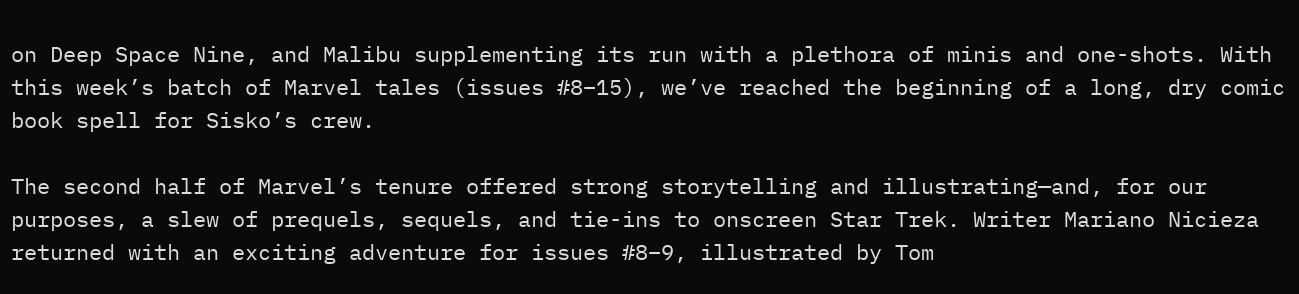on Deep Space Nine, and Malibu supplementing its run with a plethora of minis and one-shots. With this week’s batch of Marvel tales (issues #8–15), we’ve reached the beginning of a long, dry comic book spell for Sisko’s crew.

The second half of Marvel’s tenure offered strong storytelling and illustrating—and, for our purposes, a slew of prequels, sequels, and tie-ins to onscreen Star Trek. Writer Mariano Nicieza returned with an exciting adventure for issues #8–9, illustrated by Tom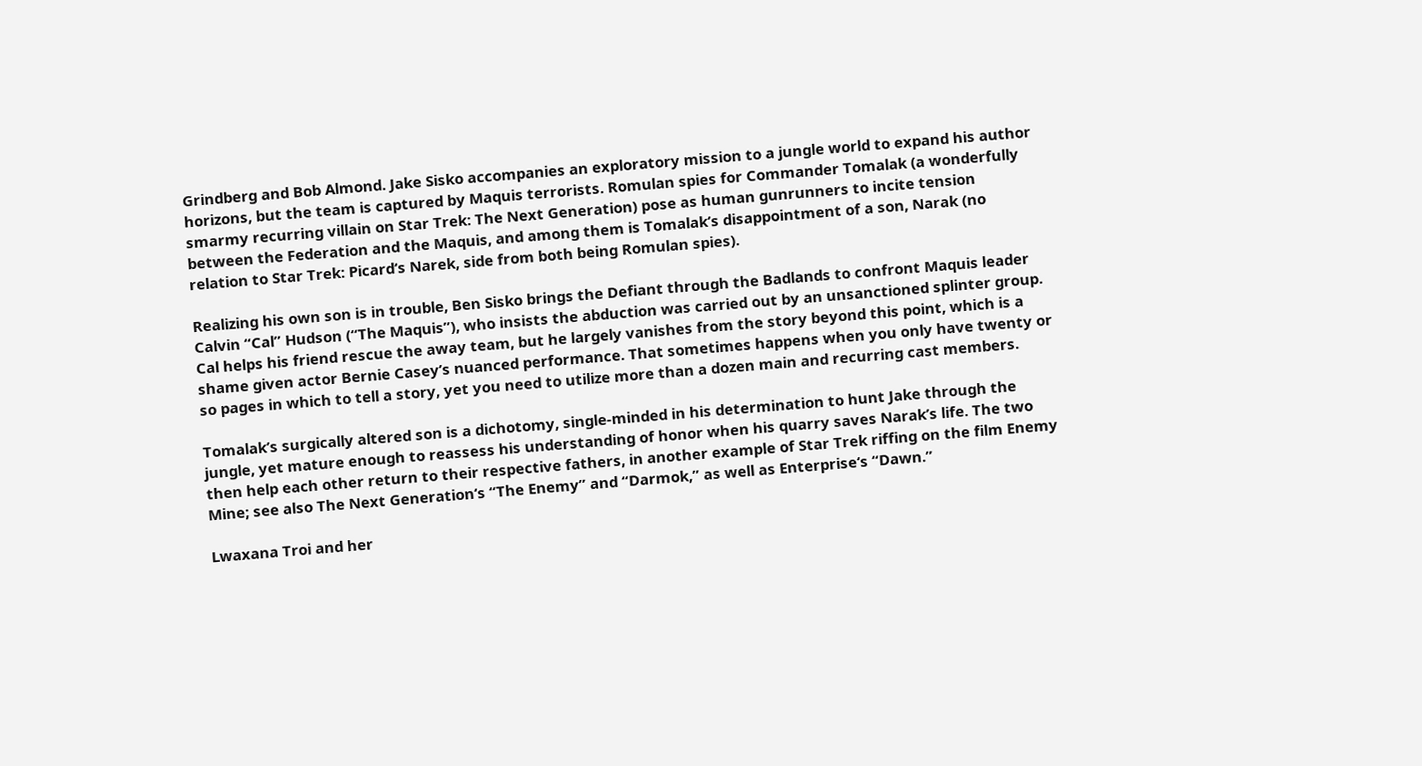Grindberg and Bob Almond. Jake Sisko accompanies an exploratory mission to a jungle world to expand his author horizons, but the team is captured by Maquis terrorists. Romulan spies for Commander Tomalak (a wonderfully smarmy recurring villain on Star Trek: The Next Generation) pose as human gunrunners to incite tension between the Federation and the Maquis, and among them is Tomalak’s disappointment of a son, Narak (no relation to Star Trek: Picard‘s Narek, side from both being Romulan spies).

Realizing his own son is in trouble, Ben Sisko brings the Defiant through the Badlands to confront Maquis leader Calvin “Cal” Hudson (“The Maquis”), who insists the abduction was carried out by an unsanctioned splinter group. Cal helps his friend rescue the away team, but he largely vanishes from the story beyond this point, which is a shame given actor Bernie Casey’s nuanced performance. That sometimes happens when you only have twenty or so pages in which to tell a story, yet you need to utilize more than a dozen main and recurring cast members.

Tomalak’s surgically altered son is a dichotomy, single-minded in his determination to hunt Jake through the jungle, yet mature enough to reassess his understanding of honor when his quarry saves Narak’s life. The two then help each other return to their respective fathers, in another example of Star Trek riffing on the film Enemy Mine; see also The Next Generation‘s “The Enemy” and “Darmok,” as well as Enterprise‘s “Dawn.”

Lwaxana Troi and her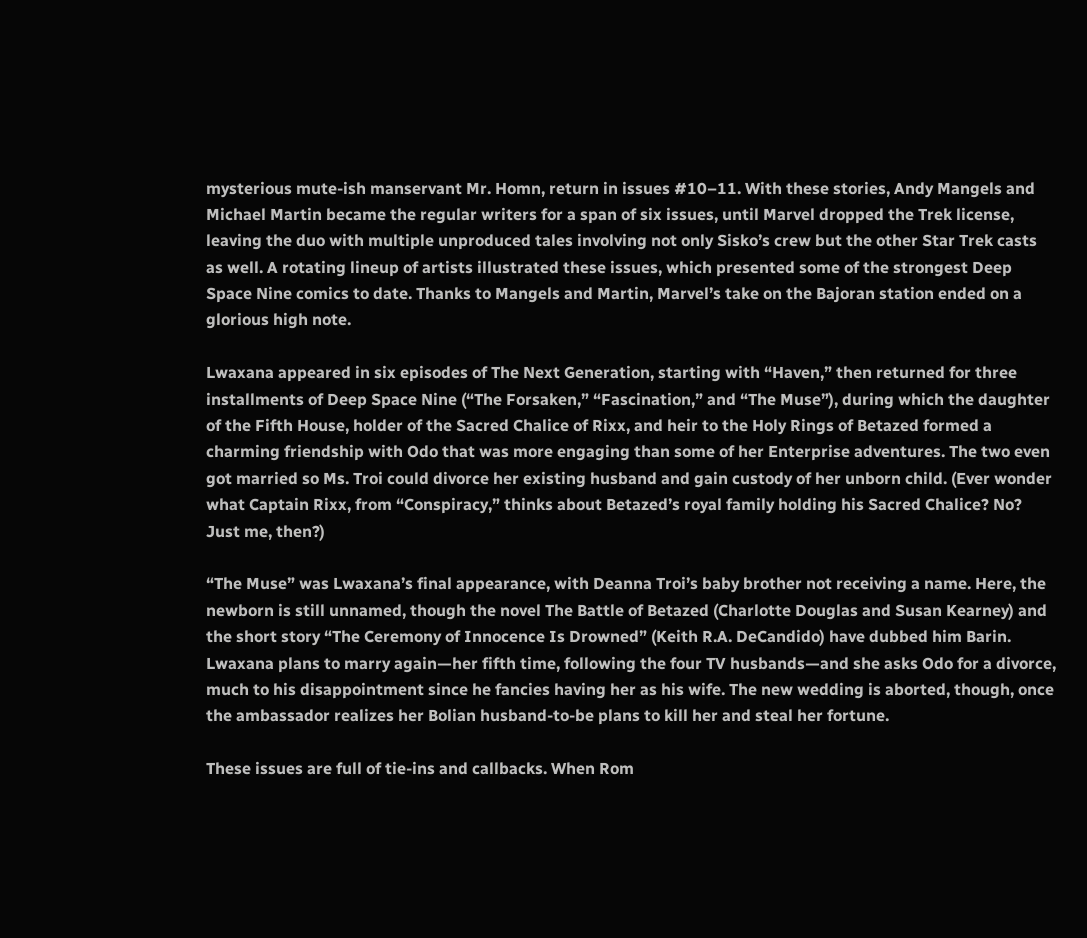mysterious mute-ish manservant Mr. Homn, return in issues #10–11. With these stories, Andy Mangels and Michael Martin became the regular writers for a span of six issues, until Marvel dropped the Trek license, leaving the duo with multiple unproduced tales involving not only Sisko’s crew but the other Star Trek casts as well. A rotating lineup of artists illustrated these issues, which presented some of the strongest Deep Space Nine comics to date. Thanks to Mangels and Martin, Marvel’s take on the Bajoran station ended on a glorious high note.

Lwaxana appeared in six episodes of The Next Generation, starting with “Haven,” then returned for three installments of Deep Space Nine (“The Forsaken,” “Fascination,” and “The Muse”), during which the daughter of the Fifth House, holder of the Sacred Chalice of Rixx, and heir to the Holy Rings of Betazed formed a charming friendship with Odo that was more engaging than some of her Enterprise adventures. The two even got married so Ms. Troi could divorce her existing husband and gain custody of her unborn child. (Ever wonder what Captain Rixx, from “Conspiracy,” thinks about Betazed’s royal family holding his Sacred Chalice? No? Just me, then?)

“The Muse” was Lwaxana’s final appearance, with Deanna Troi’s baby brother not receiving a name. Here, the newborn is still unnamed, though the novel The Battle of Betazed (Charlotte Douglas and Susan Kearney) and the short story “The Ceremony of Innocence Is Drowned” (Keith R.A. DeCandido) have dubbed him Barin. Lwaxana plans to marry again—her fifth time, following the four TV husbands—and she asks Odo for a divorce, much to his disappointment since he fancies having her as his wife. The new wedding is aborted, though, once the ambassador realizes her Bolian husband-to-be plans to kill her and steal her fortune.

These issues are full of tie-ins and callbacks. When Rom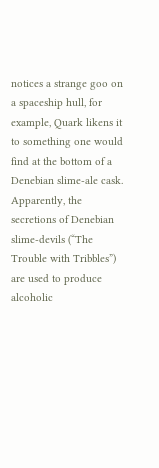notices a strange goo on a spaceship hull, for example, Quark likens it to something one would find at the bottom of a Denebian slime-ale cask. Apparently, the secretions of Denebian slime-devils (“The Trouble with Tribbles”) are used to produce alcoholic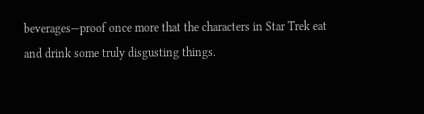beverages—proof once more that the characters in Star Trek eat and drink some truly disgusting things.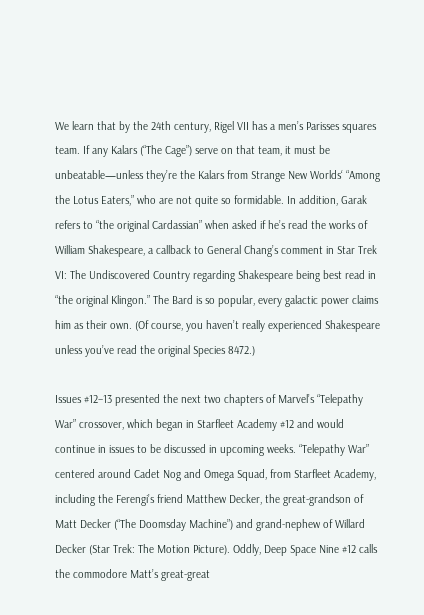We learn that by the 24th century, Rigel VII has a men’s Parisses squares team. If any Kalars (“The Cage”) serve on that team, it must be unbeatable—unless they’re the Kalars from Strange New Worlds‘ “Among the Lotus Eaters,” who are not quite so formidable. In addition, Garak refers to “the original Cardassian” when asked if he’s read the works of William Shakespeare, a callback to General Chang’s comment in Star Trek VI: The Undiscovered Country regarding Shakespeare being best read in “the original Klingon.” The Bard is so popular, every galactic power claims him as their own. (Of course, you haven’t really experienced Shakespeare unless you’ve read the original Species 8472.)

Issues #12–13 presented the next two chapters of Marvel’s “Telepathy War” crossover, which began in Starfleet Academy #12 and would continue in issues to be discussed in upcoming weeks. “Telepathy War” centered around Cadet Nog and Omega Squad, from Starfleet Academy, including the Ferengi’s friend Matthew Decker, the great-grandson of Matt Decker (“The Doomsday Machine”) and grand-nephew of Willard Decker (Star Trek: The Motion Picture). Oddly, Deep Space Nine #12 calls the commodore Matt’s great-great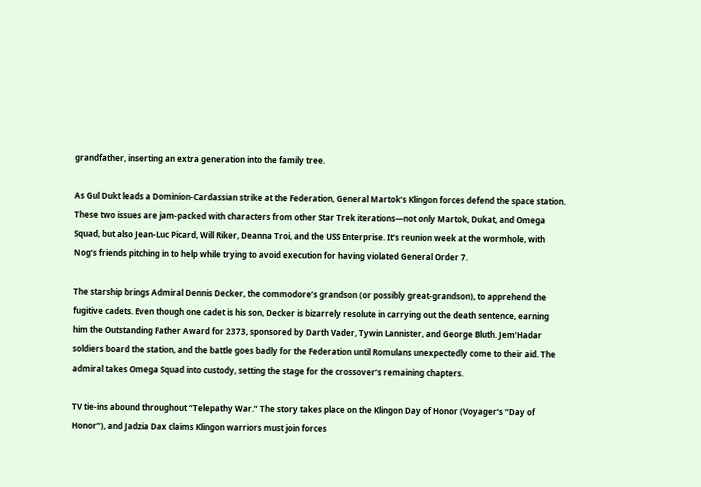grandfather, inserting an extra generation into the family tree.

As Gul Dukt leads a Dominion-Cardassian strike at the Federation, General Martok’s Klingon forces defend the space station. These two issues are jam-packed with characters from other Star Trek iterations—not only Martok, Dukat, and Omega Squad, but also Jean-Luc Picard, Will Riker, Deanna Troi, and the USS Enterprise. It’s reunion week at the wormhole, with Nog’s friends pitching in to help while trying to avoid execution for having violated General Order 7.

The starship brings Admiral Dennis Decker, the commodore’s grandson (or possibly great-grandson), to apprehend the fugitive cadets. Even though one cadet is his son, Decker is bizarrely resolute in carrying out the death sentence, earning him the Outstanding Father Award for 2373, sponsored by Darth Vader, Tywin Lannister, and George Bluth. Jem’Hadar soldiers board the station, and the battle goes badly for the Federation until Romulans unexpectedly come to their aid. The admiral takes Omega Squad into custody, setting the stage for the crossover’s remaining chapters.

TV tie-ins abound throughout “Telepathy War.” The story takes place on the Klingon Day of Honor (Voyager‘s “Day of Honor”), and Jadzia Dax claims Klingon warriors must join forces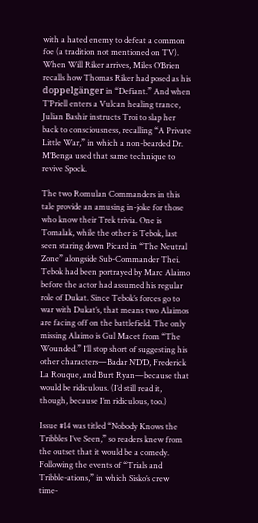with a hated enemy to defeat a common foe (a tradition not mentioned on TV). When Will Riker arrives, Miles O’Brien recalls how Thomas Riker had posed as his doppelgänger in “Defiant.” And when T’Priell enters a Vulcan healing trance, Julian Bashir instructs Troi to slap her back to consciousness, recalling “A Private Little War,” in which a non-bearded Dr. M’Benga used that same technique to revive Spock.

The two Romulan Commanders in this tale provide an amusing in-joke for those who know their Trek trivia. One is Tomalak, while the other is Tebok, last seen staring down Picard in “The Neutral Zone” alongside Sub-Commander Thei. Tebok had been portrayed by Marc Alaimo before the actor had assumed his regular role of Dukat. Since Tebok’s forces go to war with Dukat’s, that means two Alaimos are facing off on the battlefield. The only missing Alaimo is Gul Macet from “The Wounded.” I’ll stop short of suggesting his other characters—Badar N’D’D, Frederick La Rouque, and Burt Ryan—because that would be ridiculous. (I’d still read it, though, because I’m ridiculous, too.)

Issue #14 was titled “Nobody Knows the Tribbles I’ve Seen,” so readers knew from the outset that it would be a comedy. Following the events of “Trials and Tribble-ations,” in which Sisko’s crew time-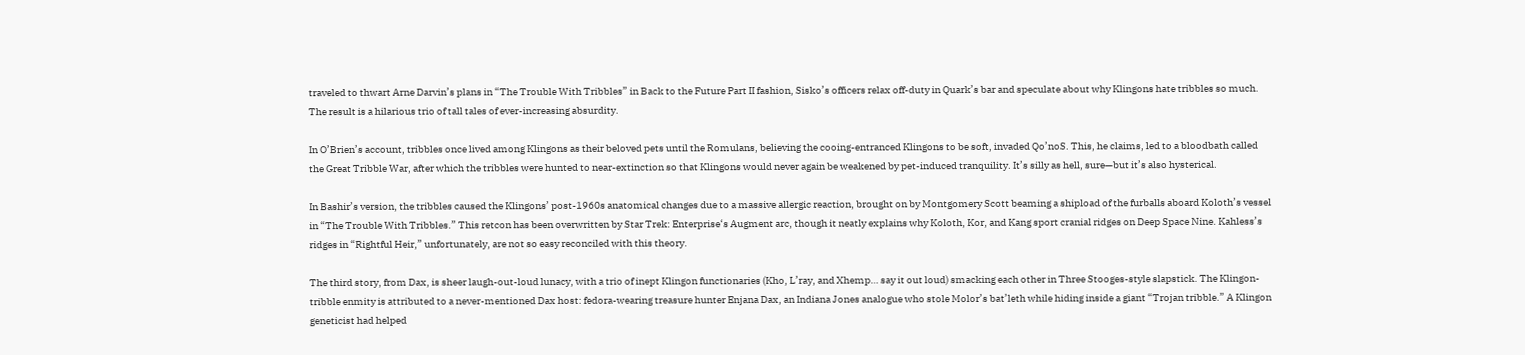traveled to thwart Arne Darvin’s plans in “The Trouble With Tribbles” in Back to the Future Part II fashion, Sisko’s officers relax off-duty in Quark’s bar and speculate about why Klingons hate tribbles so much. The result is a hilarious trio of tall tales of ever-increasing absurdity.

In O’Brien’s account, tribbles once lived among Klingons as their beloved pets until the Romulans, believing the cooing-entranced Klingons to be soft, invaded Qo’noS. This, he claims, led to a bloodbath called the Great Tribble War, after which the tribbles were hunted to near-extinction so that Klingons would never again be weakened by pet-induced tranquility. It’s silly as hell, sure—but it’s also hysterical.

In Bashir’s version, the tribbles caused the Klingons’ post-1960s anatomical changes due to a massive allergic reaction, brought on by Montgomery Scott beaming a shipload of the furballs aboard Koloth’s vessel in “The Trouble With Tribbles.” This retcon has been overwritten by Star Trek: Enterprise‘s Augment arc, though it neatly explains why Koloth, Kor, and Kang sport cranial ridges on Deep Space Nine. Kahless’s ridges in “Rightful Heir,” unfortunately, are not so easy reconciled with this theory.

The third story, from Dax, is sheer laugh-out-loud lunacy, with a trio of inept Klingon functionaries (Kho, L’ray, and Xhemp… say it out loud) smacking each other in Three Stooges-style slapstick. The Klingon-tribble enmity is attributed to a never-mentioned Dax host: fedora-wearing treasure hunter Enjana Dax, an Indiana Jones analogue who stole Molor’s bat’leth while hiding inside a giant “Trojan tribble.” A Klingon geneticist had helped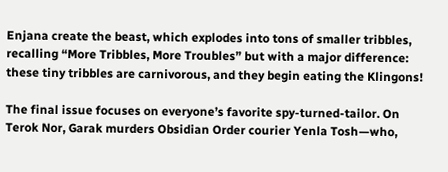Enjana create the beast, which explodes into tons of smaller tribbles, recalling “More Tribbles, More Troubles” but with a major difference: these tiny tribbles are carnivorous, and they begin eating the Klingons!

The final issue focuses on everyone’s favorite spy-turned-tailor. On Terok Nor, Garak murders Obsidian Order courier Yenla Tosh—who,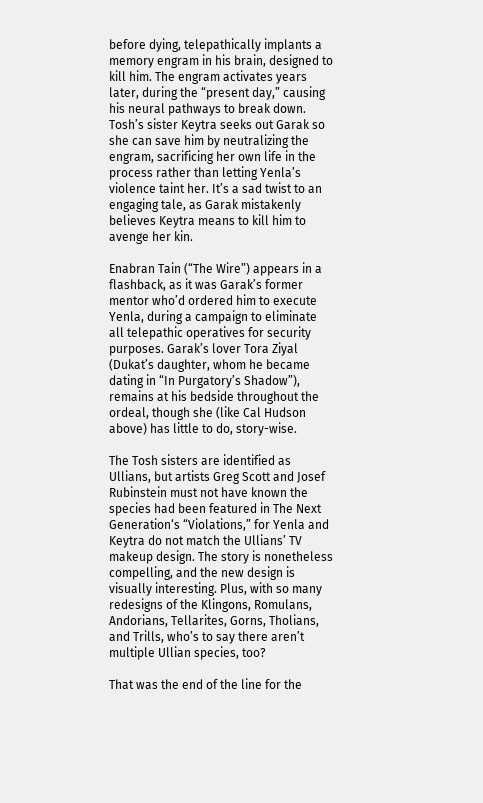before dying, telepathically implants a memory engram in his brain, designed to kill him. The engram activates years later, during the “present day,” causing his neural pathways to break down. Tosh’s sister Keytra seeks out Garak so she can save him by neutralizing the engram, sacrificing her own life in the process rather than letting Yenla’s violence taint her. It’s a sad twist to an engaging tale, as Garak mistakenly believes Keytra means to kill him to avenge her kin.

Enabran Tain (“The Wire”) appears in a flashback, as it was Garak’s former mentor who’d ordered him to execute Yenla, during a campaign to eliminate all telepathic operatives for security purposes. Garak’s lover Tora Ziyal (Dukat’s daughter, whom he became dating in “In Purgatory’s Shadow”), remains at his bedside throughout the ordeal, though she (like Cal Hudson above) has little to do, story-wise.

The Tosh sisters are identified as Ullians, but artists Greg Scott and Josef Rubinstein must not have known the species had been featured in The Next Generation‘s “Violations,” for Yenla and Keytra do not match the Ullians’ TV makeup design. The story is nonetheless compelling, and the new design is visually interesting. Plus, with so many redesigns of the Klingons, Romulans, Andorians, Tellarites, Gorns, Tholians, and Trills, who’s to say there aren’t multiple Ullian species, too?

That was the end of the line for the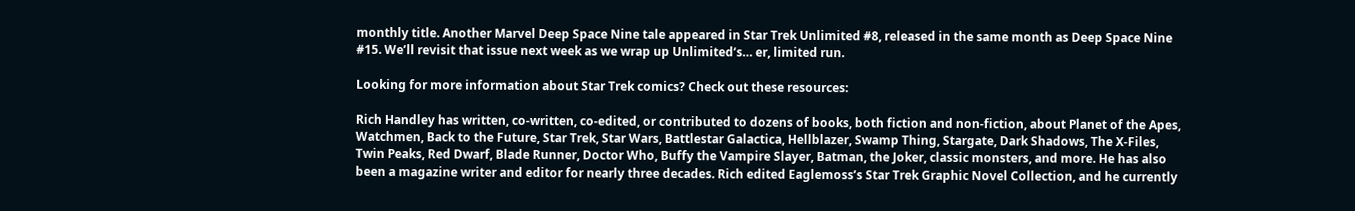monthly title. Another Marvel Deep Space Nine tale appeared in Star Trek Unlimited #8, released in the same month as Deep Space Nine #15. We’ll revisit that issue next week as we wrap up Unlimited‘s… er, limited run.

Looking for more information about Star Trek comics? Check out these resources:

Rich Handley has written, co-written, co-edited, or contributed to dozens of books, both fiction and non-fiction, about Planet of the Apes, Watchmen, Back to the Future, Star Trek, Star Wars, Battlestar Galactica, Hellblazer, Swamp Thing, Stargate, Dark Shadows, The X-Files, Twin Peaks, Red Dwarf, Blade Runner, Doctor Who, Buffy the Vampire Slayer, Batman, the Joker, classic monsters, and more. He has also been a magazine writer and editor for nearly three decades. Rich edited Eaglemoss’s Star Trek Graphic Novel Collection, and he currently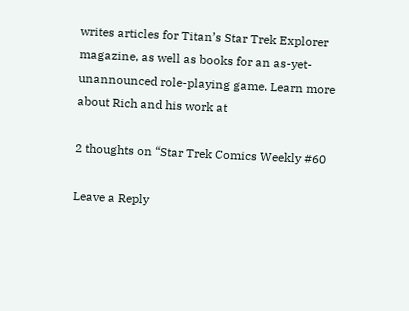writes articles for Titan’s Star Trek Explorer magazine, as well as books for an as-yet-unannounced role-playing game. Learn more about Rich and his work at

2 thoughts on “Star Trek Comics Weekly #60

Leave a Reply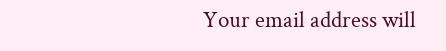Your email address will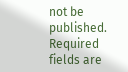not be published. Required fields are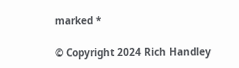marked *

© Copyright 2024 Rich Handley